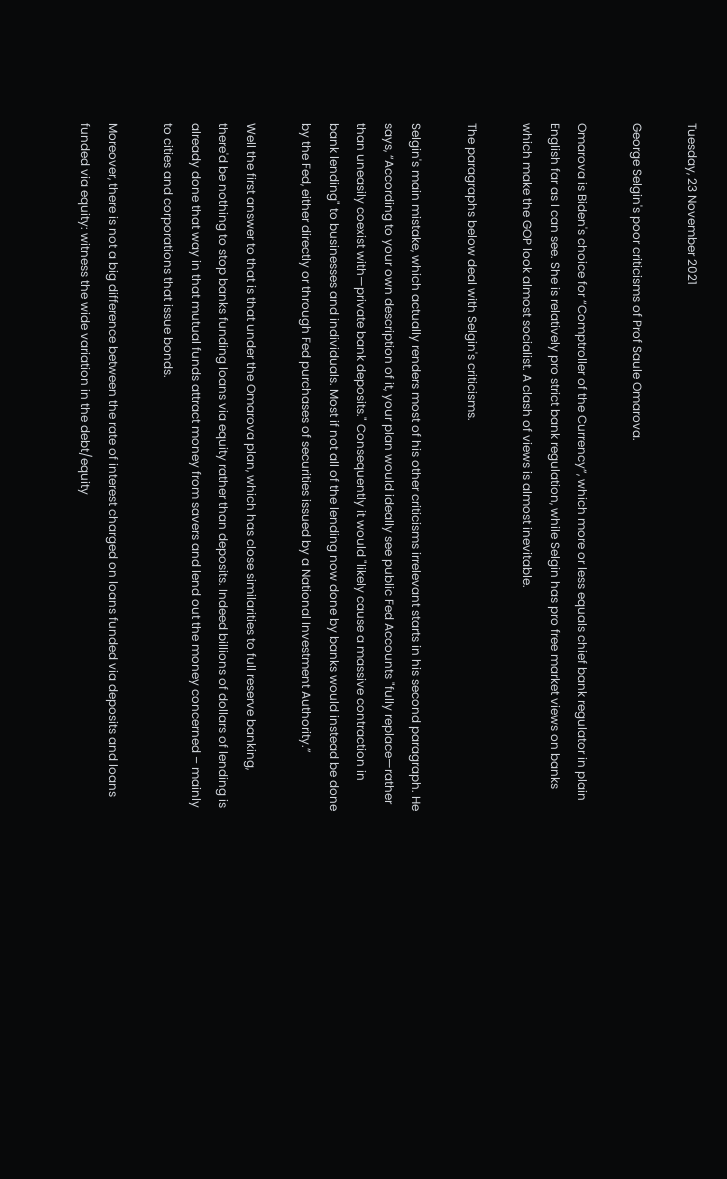Tuesday, 23 November 2021

George Selgin's poor criticisms of Prof Saule Omarova.

Omarova is Biden's choice for “Comptroller of the Currency”, which more or less equals chief bank regulator in plain English far as I can see. She is relatively pro strict bank regulation, while Selgin has pro free market views on banks which make the GOP look almost socialist. A clash of views is almost inevitable.

The paragraphs below deal with Selgin's criticisms.

Selgin's main mistake, which actually renders most of his other criticisms irrelevant starts in his second paragraph. He says, “According to your own description of it, your plan would ideally see public Fed Accounts "fully replace—rather than uneasily coexist with—private bank deposits." Consequently it would "likely cause a massive contraction in bank lending" to businesses and individuals. Most if not all of the lending now done by banks would instead be done by the Fed, either directly or through Fed purchases of securities issued by a National Investment Authority.”

Well the first answer to that is that under the Omarova plan, which has close similarities to full reserve banking, there'd be nothing to stop banks funding loans via equity rather than deposits. Indeed billions of dollars of lending is already done that way in that mutual funds attract money from savers and lend out the money concerned – mainly to cities and corporations that issue bonds.

Moreover, there is not a big difference between the rate of interest charged on loans funded via deposits and loans funded via equity: witness the wide variation in the debt/equity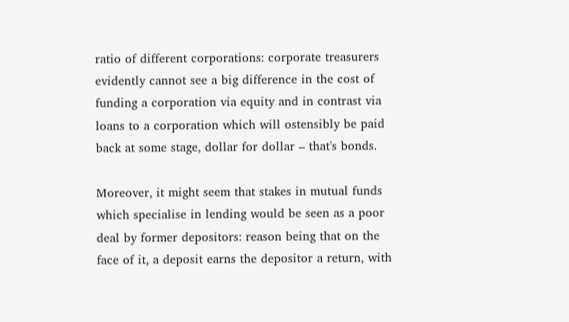ratio of different corporations: corporate treasurers evidently cannot see a big difference in the cost of funding a corporation via equity and in contrast via loans to a corporation which will ostensibly be paid back at some stage, dollar for dollar – that's bonds.

Moreover, it might seem that stakes in mutual funds which specialise in lending would be seen as a poor deal by former depositors: reason being that on the face of it, a deposit earns the depositor a return, with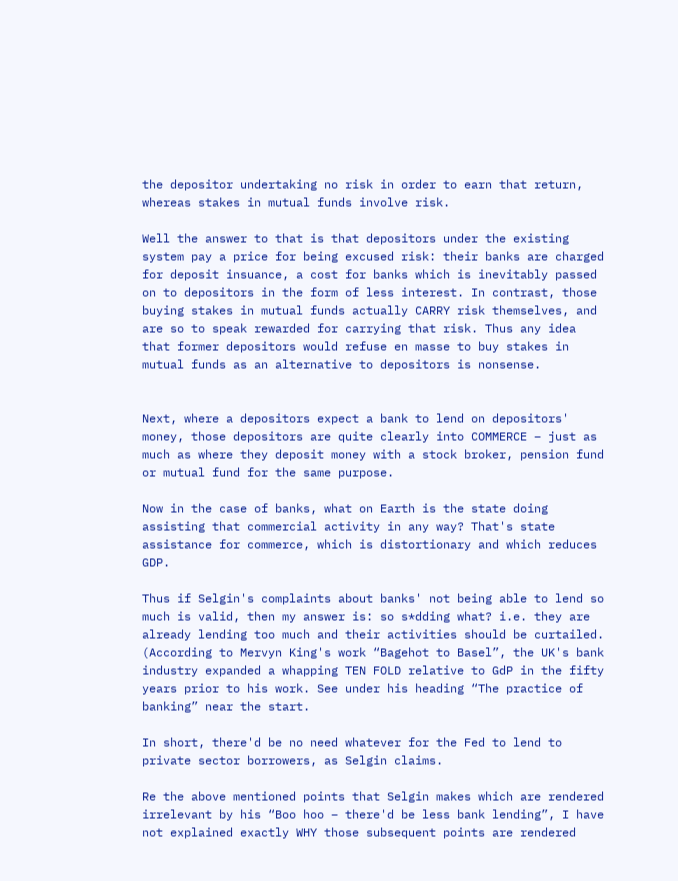the depositor undertaking no risk in order to earn that return, whereas stakes in mutual funds involve risk.

Well the answer to that is that depositors under the existing system pay a price for being excused risk: their banks are charged for deposit insuance, a cost for banks which is inevitably passed on to depositors in the form of less interest. In contrast, those buying stakes in mutual funds actually CARRY risk themselves, and are so to speak rewarded for carrying that risk. Thus any idea that former depositors would refuse en masse to buy stakes in mutual funds as an alternative to depositors is nonsense.


Next, where a depositors expect a bank to lend on depositors' money, those depositors are quite clearly into COMMERCE – just as much as where they deposit money with a stock broker, pension fund or mutual fund for the same purpose.

Now in the case of banks, what on Earth is the state doing assisting that commercial activity in any way? That's state assistance for commerce, which is distortionary and which reduces GDP.

Thus if Selgin's complaints about banks' not being able to lend so much is valid, then my answer is: so s*dding what? i.e. they are already lending too much and their activities should be curtailed. (According to Mervyn King's work “Bagehot to Basel”, the UK's bank industry expanded a whapping TEN FOLD relative to GdP in the fifty years prior to his work. See under his heading “The practice of banking” near the start.

In short, there'd be no need whatever for the Fed to lend to private sector borrowers, as Selgin claims.

Re the above mentioned points that Selgin makes which are rendered irrelevant by his “Boo hoo – there'd be less bank lending”, I have not explained exactly WHY those subsequent points are rendered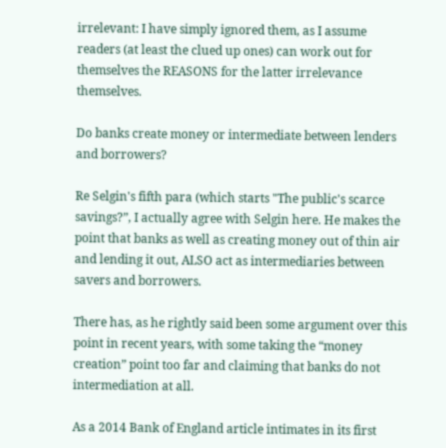irrelevant: I have simply ignored them, as I assume readers (at least the clued up ones) can work out for themselves the REASONS for the latter irrelevance themselves.

Do banks create money or intermediate between lenders and borrowers?

Re Selgin's fifth para (which starts "The public's scarce savings?”, I actually agree with Selgin here. He makes the point that banks as well as creating money out of thin air and lending it out, ALSO act as intermediaries between savers and borrowers.

There has, as he rightly said been some argument over this point in recent years, with some taking the “money creation” point too far and claiming that banks do not intermediation at all.

As a 2014 Bank of England article intimates in its first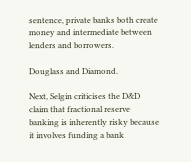sentence, private banks both create money and intermediate between lenders and borrowers.

Douglass and Diamond.

Next, Selgin criticises the D&D claim that fractional reserve banking is inherently risky because it involves funding a bank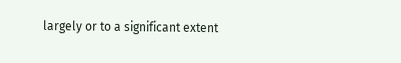largely or to a significant extent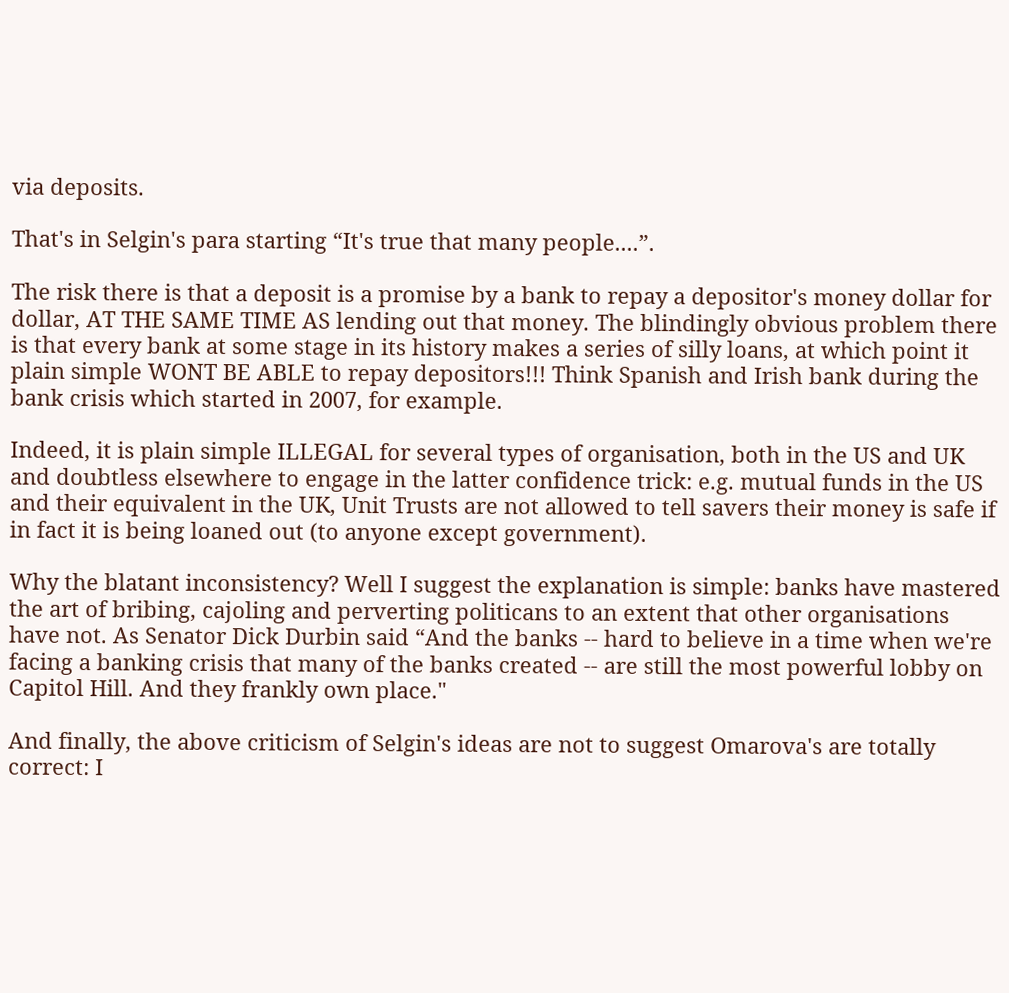via deposits.

That's in Selgin's para starting “It's true that many people....”.

The risk there is that a deposit is a promise by a bank to repay a depositor's money dollar for dollar, AT THE SAME TIME AS lending out that money. The blindingly obvious problem there is that every bank at some stage in its history makes a series of silly loans, at which point it plain simple WONT BE ABLE to repay depositors!!! Think Spanish and Irish bank during the bank crisis which started in 2007, for example.

Indeed, it is plain simple ILLEGAL for several types of organisation, both in the US and UK and doubtless elsewhere to engage in the latter confidence trick: e.g. mutual funds in the US and their equivalent in the UK, Unit Trusts are not allowed to tell savers their money is safe if in fact it is being loaned out (to anyone except government).

Why the blatant inconsistency? Well I suggest the explanation is simple: banks have mastered the art of bribing, cajoling and perverting politicans to an extent that other organisations have not. As Senator Dick Durbin said “And the banks -- hard to believe in a time when we're facing a banking crisis that many of the banks created -- are still the most powerful lobby on Capitol Hill. And they frankly own place."

And finally, the above criticism of Selgin's ideas are not to suggest Omarova's are totally correct: I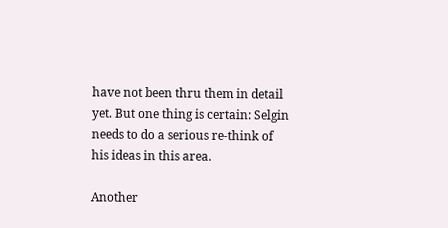have not been thru them in detail yet. But one thing is certain: Selgin needs to do a serious re-think of his ideas in this area.

Another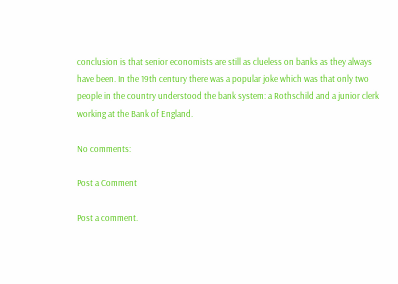conclusion is that senior economists are still as clueless on banks as they always have been. In the 19th century there was a popular joke which was that only two people in the country understood the bank system: a Rothschild and a junior clerk working at the Bank of England.

No comments:

Post a Comment

Post a comment.